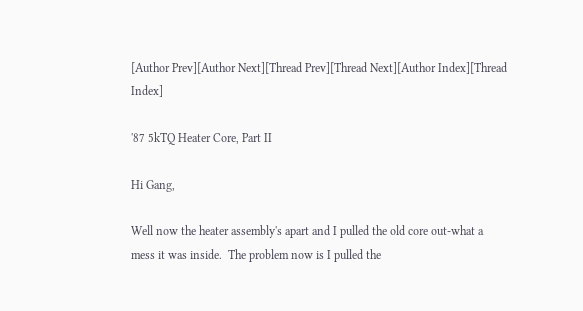[Author Prev][Author Next][Thread Prev][Thread Next][Author Index][Thread Index]

'87 5kTQ Heater Core, Part II

Hi Gang,

Well now the heater assembly's apart and I pulled the old core out-what a
mess it was inside.  The problem now is I pulled the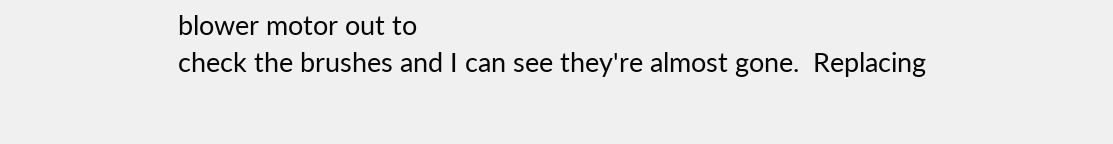blower motor out to
check the brushes and I can see they're almost gone.  Replacing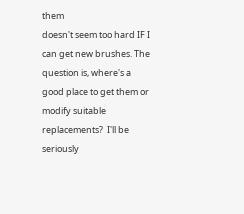them
doesn't seem too hard IF I can get new brushes. The question is, where's a
good place to get them or modify suitable replacements?  I'll be seriously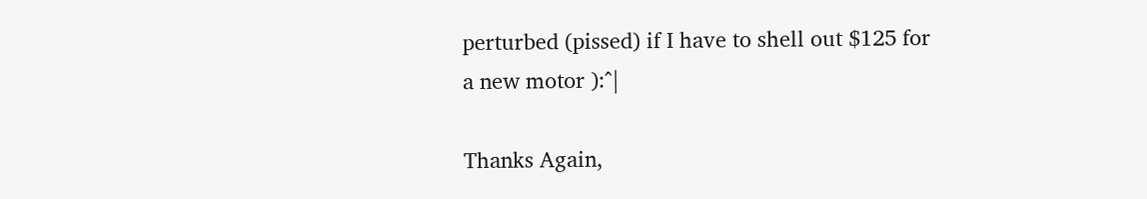perturbed (pissed) if I have to shell out $125 for a new motor ):^|

Thanks Again,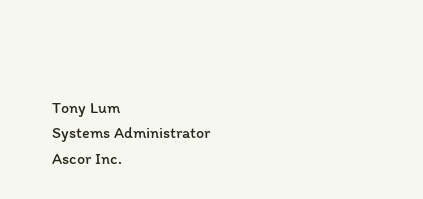Tony Lum
Systems Administrator
Ascor Inc.